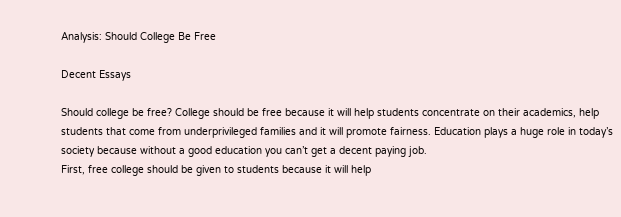Analysis: Should College Be Free

Decent Essays

Should college be free? College should be free because it will help students concentrate on their academics, help students that come from underprivileged families and it will promote fairness. Education plays a huge role in today’s society because without a good education you can’t get a decent paying job.
First, free college should be given to students because it will help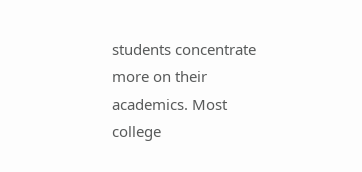students concentrate more on their academics. Most college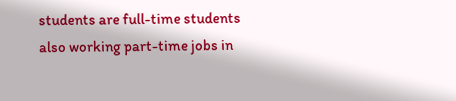students are full-time students also working part-time jobs in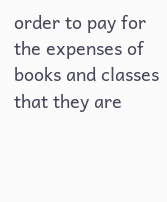order to pay for the expenses of books and classes that they are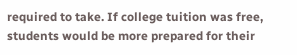required to take. If college tuition was free, students would be more prepared for their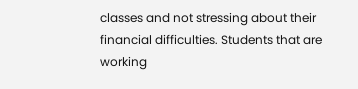classes and not stressing about their financial difficulties. Students that are working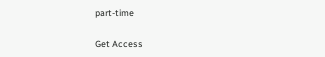part-time

Get Access